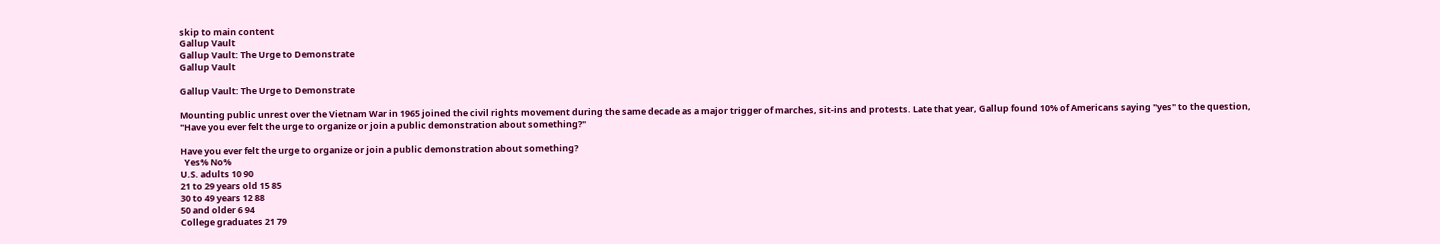skip to main content
Gallup Vault
Gallup Vault: The Urge to Demonstrate
Gallup Vault

Gallup Vault: The Urge to Demonstrate

Mounting public unrest over the Vietnam War in 1965 joined the civil rights movement during the same decade as a major trigger of marches, sit-ins and protests. Late that year, Gallup found 10% of Americans saying "yes" to the question, "Have you ever felt the urge to organize or join a public demonstration about something?"

Have you ever felt the urge to organize or join a public demonstration about something?
  Yes% No%
U.S. adults 10 90
21 to 29 years old 15 85
30 to 49 years 12 88
50 and older 6 94
College graduates 21 79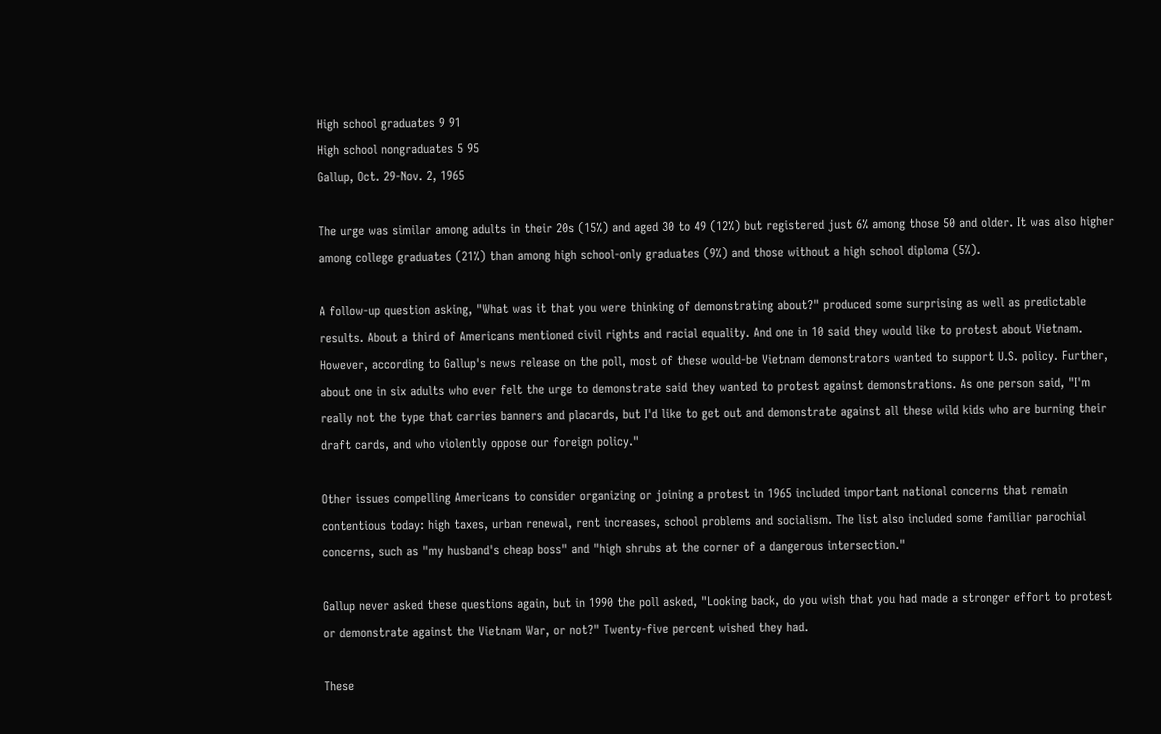High school graduates 9 91
High school nongraduates 5 95
Gallup, Oct. 29-Nov. 2, 1965

The urge was similar among adults in their 20s (15%) and aged 30 to 49 (12%) but registered just 6% among those 50 and older. It was also higher among college graduates (21%) than among high school-only graduates (9%) and those without a high school diploma (5%).

A follow-up question asking, "What was it that you were thinking of demonstrating about?" produced some surprising as well as predictable results. About a third of Americans mentioned civil rights and racial equality. And one in 10 said they would like to protest about Vietnam. However, according to Gallup's news release on the poll, most of these would-be Vietnam demonstrators wanted to support U.S. policy. Further, about one in six adults who ever felt the urge to demonstrate said they wanted to protest against demonstrations. As one person said, "I'm really not the type that carries banners and placards, but I'd like to get out and demonstrate against all these wild kids who are burning their draft cards, and who violently oppose our foreign policy."

Other issues compelling Americans to consider organizing or joining a protest in 1965 included important national concerns that remain contentious today: high taxes, urban renewal, rent increases, school problems and socialism. The list also included some familiar parochial concerns, such as "my husband's cheap boss" and "high shrubs at the corner of a dangerous intersection."

Gallup never asked these questions again, but in 1990 the poll asked, "Looking back, do you wish that you had made a stronger effort to protest or demonstrate against the Vietnam War, or not?" Twenty-five percent wished they had.

These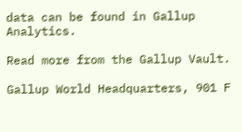data can be found in Gallup Analytics.

Read more from the Gallup Vault.

Gallup World Headquarters, 901 F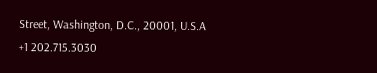Street, Washington, D.C., 20001, U.S.A
+1 202.715.3030